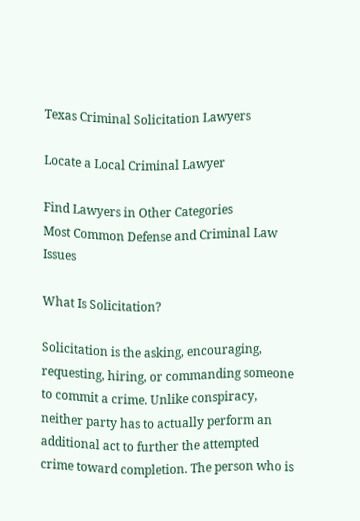Texas Criminal Solicitation Lawyers

Locate a Local Criminal Lawyer

Find Lawyers in Other Categories
Most Common Defense and Criminal Law Issues

What Is Solicitation?

Solicitation is the asking, encouraging, requesting, hiring, or commanding someone to commit a crime. Unlike conspiracy, neither party has to actually perform an additional act to further the attempted crime toward completion. The person who is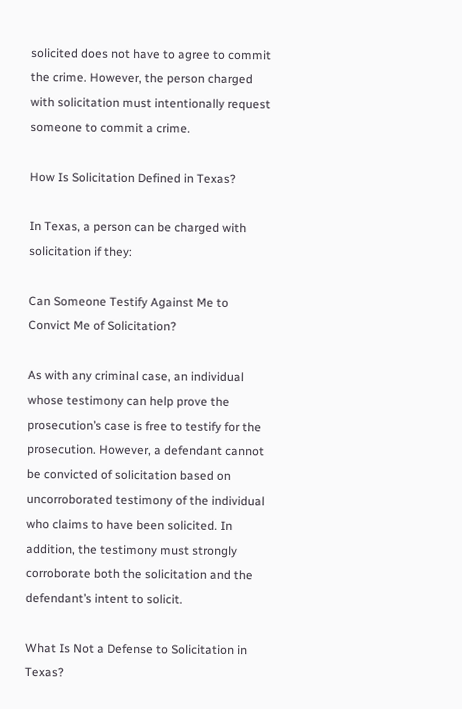solicited does not have to agree to commit the crime. However, the person charged with solicitation must intentionally request someone to commit a crime.

How Is Solicitation Defined in Texas?

In Texas, a person can be charged with solicitation if they:

Can Someone Testify Against Me to Convict Me of Solicitation?

As with any criminal case, an individual whose testimony can help prove the prosecution’s case is free to testify for the prosecution. However, a defendant cannot be convicted of solicitation based on uncorroborated testimony of the individual who claims to have been solicited. In addition, the testimony must strongly corroborate both the solicitation and the defendant’s intent to solicit.

What Is Not a Defense to Solicitation in Texas?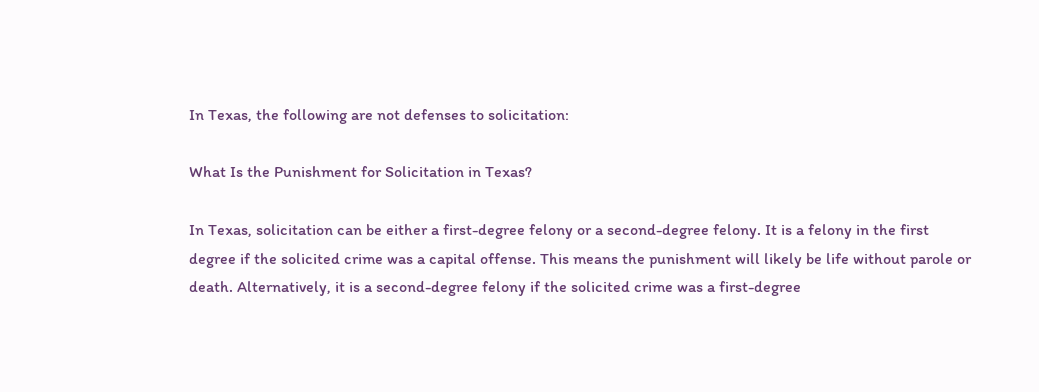In Texas, the following are not defenses to solicitation:

What Is the Punishment for Solicitation in Texas?

In Texas, solicitation can be either a first-degree felony or a second-degree felony. It is a felony in the first degree if the solicited crime was a capital offense. This means the punishment will likely be life without parole or death. Alternatively, it is a second-degree felony if the solicited crime was a first-degree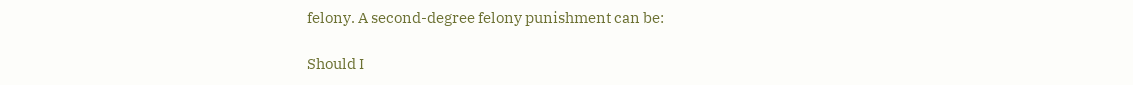felony. A second-degree felony punishment can be:

Should I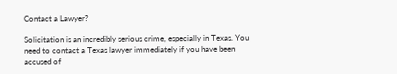Contact a Lawyer?

Solicitation is an incredibly serious crime, especially in Texas. You need to contact a Texas lawyer immediately if you have been accused of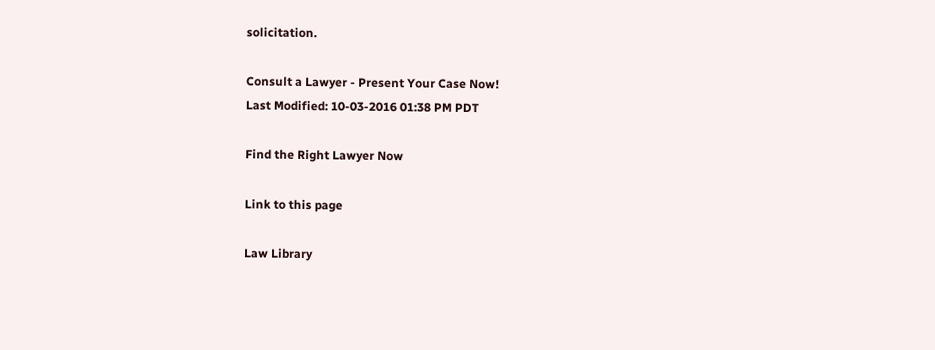solicitation.

Consult a Lawyer - Present Your Case Now!
Last Modified: 10-03-2016 01:38 PM PDT

Find the Right Lawyer Now

Link to this page

Law Library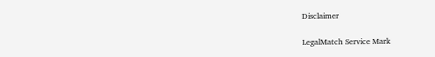Disclaimer

LegalMatch Service Mark